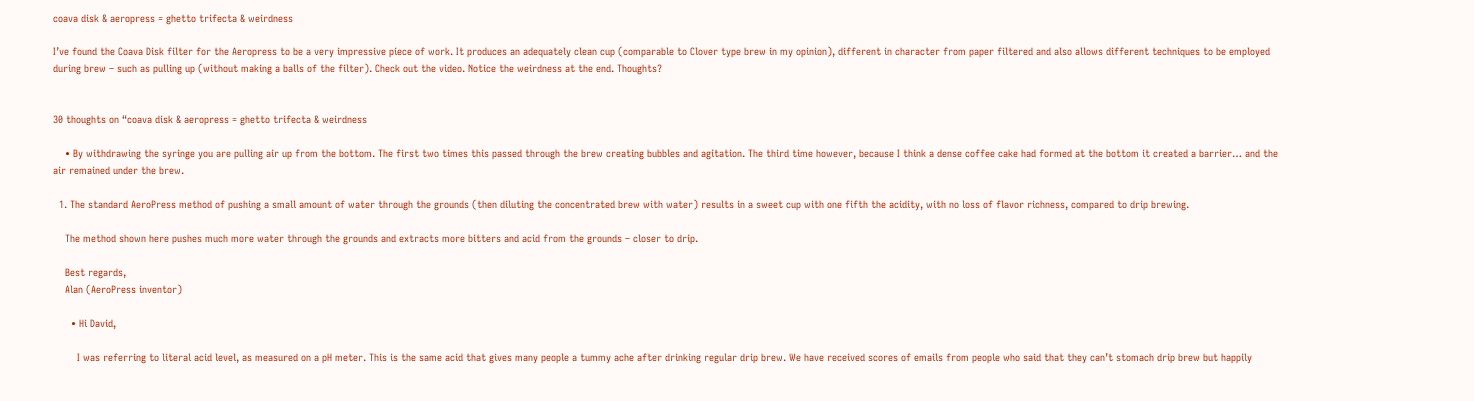coava disk & aeropress = ghetto trifecta & weirdness

I’ve found the Coava Disk filter for the Aeropress to be a very impressive piece of work. It produces an adequately clean cup (comparable to Clover type brew in my opinion), different in character from paper filtered and also allows different techniques to be employed during brew – such as pulling up (without making a balls of the filter). Check out the video. Notice the weirdness at the end. Thoughts?


30 thoughts on “coava disk & aeropress = ghetto trifecta & weirdness

    • By withdrawing the syringe you are pulling air up from the bottom. The first two times this passed through the brew creating bubbles and agitation. The third time however, because I think a dense coffee cake had formed at the bottom it created a barrier… and the air remained under the brew.

  1. The standard AeroPress method of pushing a small amount of water through the grounds (then diluting the concentrated brew with water) results in a sweet cup with one fifth the acidity, with no loss of flavor richness, compared to drip brewing.

    The method shown here pushes much more water through the grounds and extracts more bitters and acid from the grounds – closer to drip.

    Best regards,
    Alan (AeroPress inventor)

      • Hi David,

        I was referring to literal acid level, as measured on a pH meter. This is the same acid that gives many people a tummy ache after drinking regular drip brew. We have received scores of emails from people who said that they can’t stomach drip brew but happily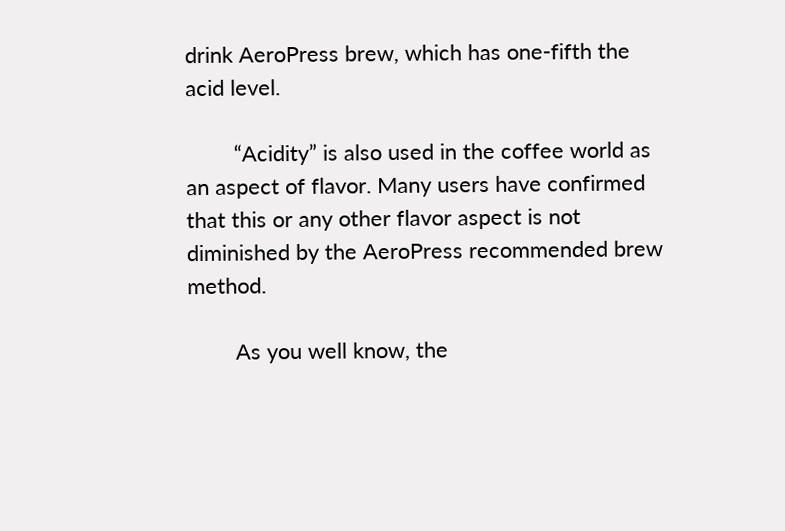drink AeroPress brew, which has one-fifth the acid level.

        “Acidity” is also used in the coffee world as an aspect of flavor. Many users have confirmed that this or any other flavor aspect is not diminished by the AeroPress recommended brew method.

        As you well know, the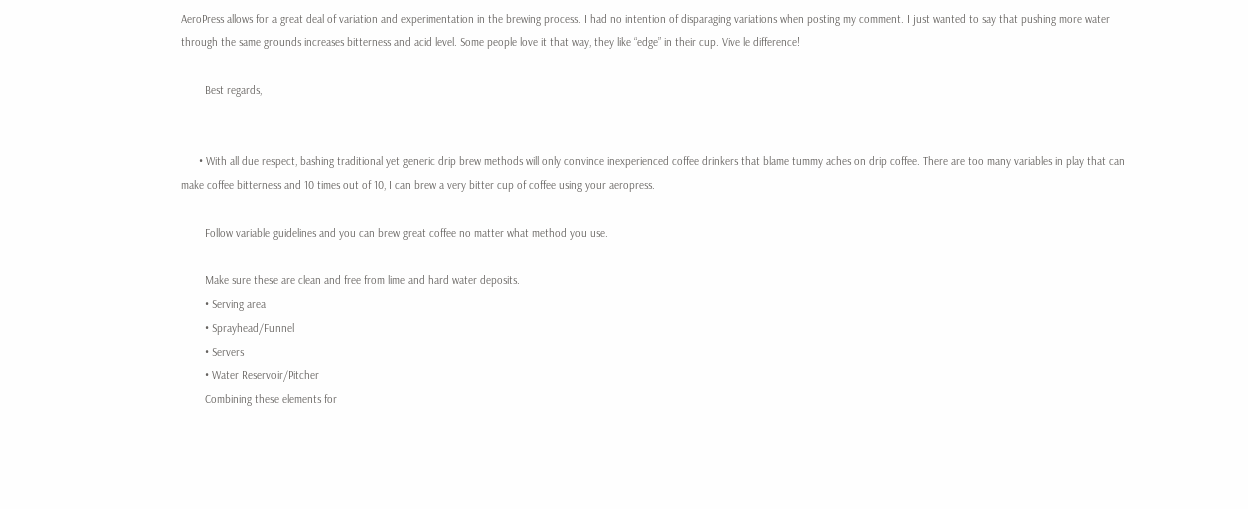AeroPress allows for a great deal of variation and experimentation in the brewing process. I had no intention of disparaging variations when posting my comment. I just wanted to say that pushing more water through the same grounds increases bitterness and acid level. Some people love it that way, they like “edge” in their cup. Vive le difference!

        Best regards,


      • With all due respect, bashing traditional yet generic drip brew methods will only convince inexperienced coffee drinkers that blame tummy aches on drip coffee. There are too many variables in play that can make coffee bitterness and 10 times out of 10, I can brew a very bitter cup of coffee using your aeropress.

        Follow variable guidelines and you can brew great coffee no matter what method you use.

        Make sure these are clean and free from lime and hard water deposits.
        • Serving area
        • Sprayhead/Funnel
        • Servers
        • Water Reservoir/Pitcher
        Combining these elements for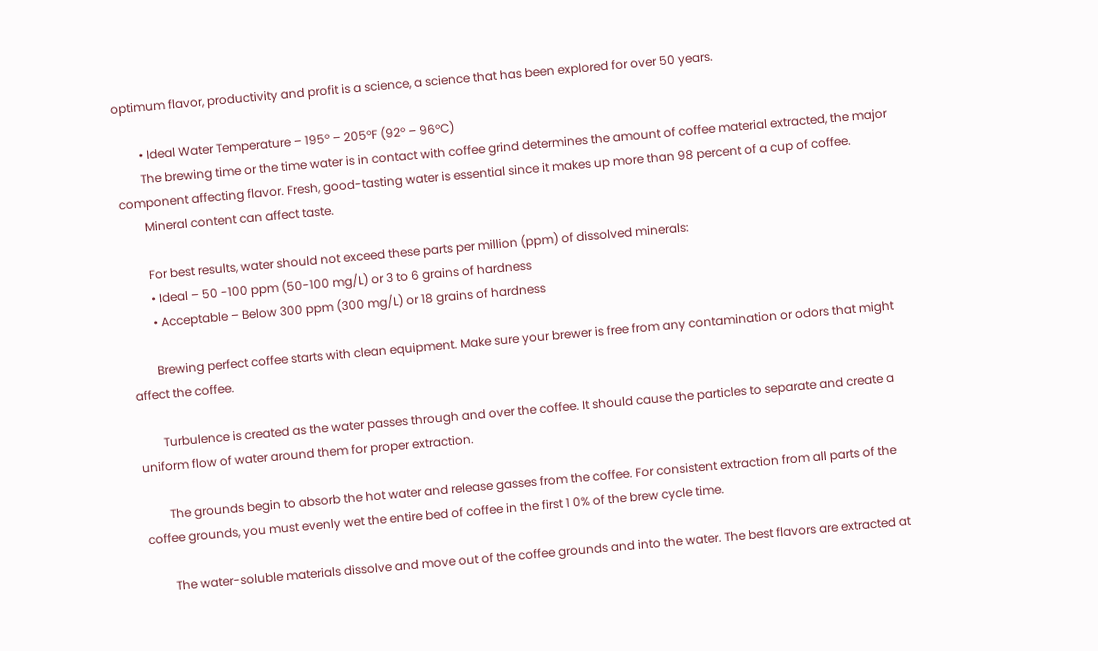optimum flavor, productivity and profit is a science, a science that has been explored for over 50 years.

        • Ideal Water Temperature – 195º – 205ºF (92º – 96ºC)
        The brewing time or the time water is in contact with coffee grind determines the amount of coffee material extracted, the major component affecting flavor. Fresh, good-tasting water is essential since it makes up more than 98 percent of a cup of coffee.
        Mineral content can affect taste.

        For best results, water should not exceed these parts per million (ppm) of dissolved minerals:
        • Ideal – 50 -100 ppm (50-100 mg/L) or 3 to 6 grains of hardness
        • Acceptable – Below 300 ppm (300 mg/L) or 18 grains of hardness

        Brewing perfect coffee starts with clean equipment. Make sure your brewer is free from any contamination or odors that might affect the coffee.

        Turbulence is created as the water passes through and over the coffee. It should cause the particles to separate and create a uniform flow of water around them for proper extraction.

        The grounds begin to absorb the hot water and release gasses from the coffee. For consistent extraction from all parts of the coffee grounds, you must evenly wet the entire bed of coffee in the first 1 0% of the brew cycle time.

        The water-soluble materials dissolve and move out of the coffee grounds and into the water. The best flavors are extracted at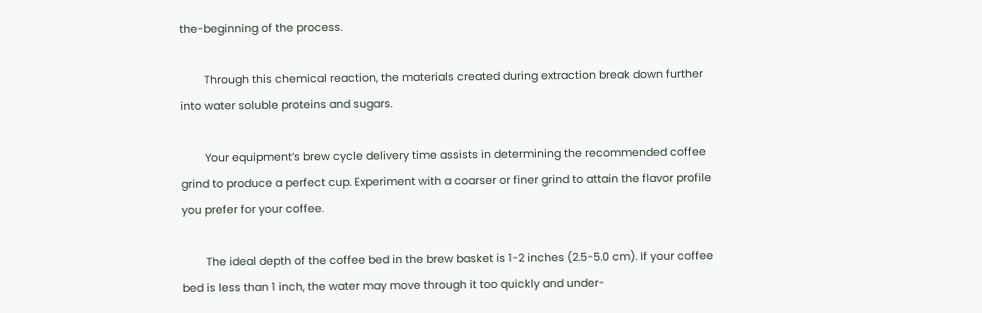the-beginning of the process.

        Through this chemical reaction, the materials created during extraction break down further into water soluble proteins and sugars.

        Your equipment’s brew cycle delivery time assists in determining the recommended coffee grind to produce a perfect cup. Experiment with a coarser or finer grind to attain the flavor profile you prefer for your coffee.

        The ideal depth of the coffee bed in the brew basket is 1-2 inches (2.5-5.0 cm). If your coffee bed is less than 1 inch, the water may move through it too quickly and under-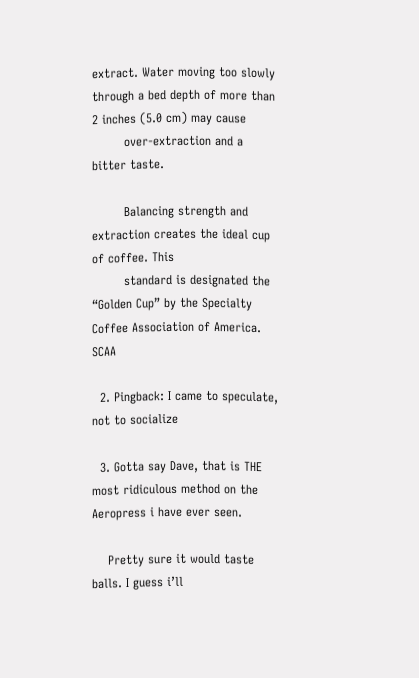extract. Water moving too slowly through a bed depth of more than 2 inches (5.0 cm) may cause
        over-extraction and a bitter taste.

        Balancing strength and extraction creates the ideal cup of coffee. This
        standard is designated the “Golden Cup” by the Specialty Coffee Association of America. SCAA

  2. Pingback: I came to speculate, not to socialize

  3. Gotta say Dave, that is THE most ridiculous method on the Aeropress i have ever seen.

    Pretty sure it would taste balls. I guess i’ll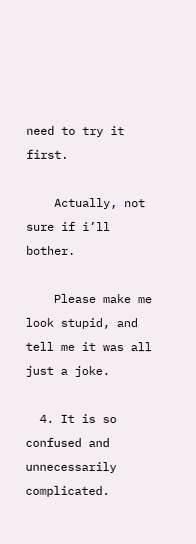need to try it first.

    Actually, not sure if i’ll bother.

    Please make me look stupid, and tell me it was all just a joke.

  4. It is so confused and unnecessarily complicated.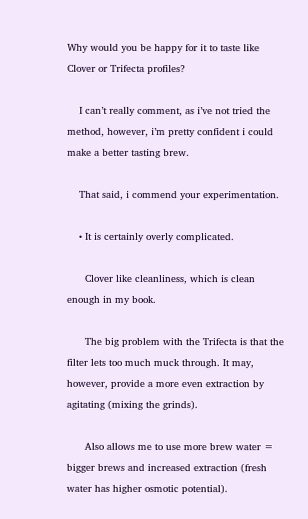Why would you be happy for it to taste like Clover or Trifecta profiles?

    I can’t really comment, as i’ve not tried the method, however, i’m pretty confident i could make a better tasting brew.

    That said, i commend your experimentation.

    • It is certainly overly complicated.

      Clover like cleanliness, which is clean enough in my book.

      The big problem with the Trifecta is that the filter lets too much muck through. It may, however, provide a more even extraction by agitating (mixing the grinds).

      Also allows me to use more brew water = bigger brews and increased extraction (fresh water has higher osmotic potential).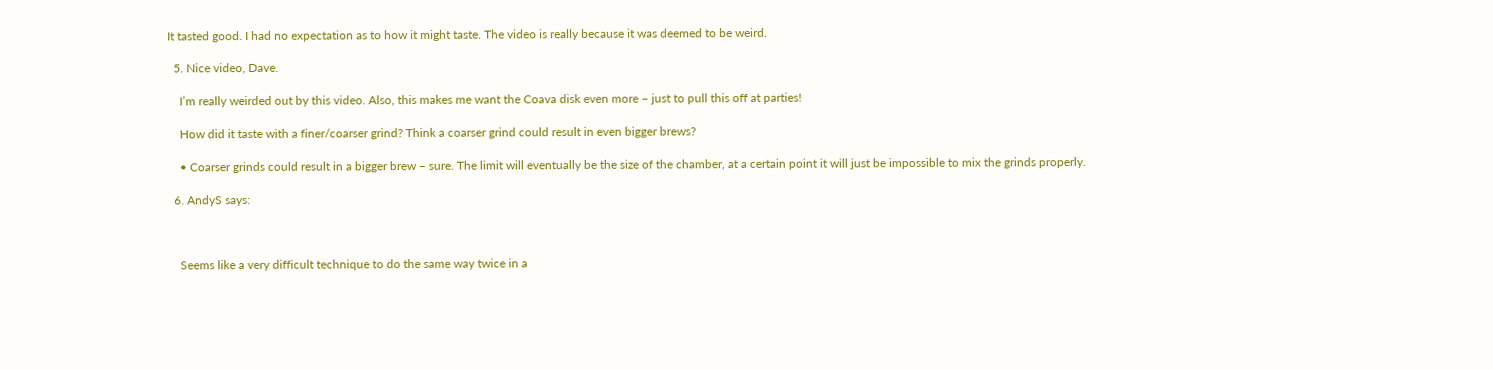It tasted good. I had no expectation as to how it might taste. The video is really because it was deemed to be weird.

  5. Nice video, Dave.

    I’m really weirded out by this video. Also, this makes me want the Coava disk even more – just to pull this off at parties!

    How did it taste with a finer/coarser grind? Think a coarser grind could result in even bigger brews?

    • Coarser grinds could result in a bigger brew – sure. The limit will eventually be the size of the chamber, at a certain point it will just be impossible to mix the grinds properly.

  6. AndyS says:



    Seems like a very difficult technique to do the same way twice in a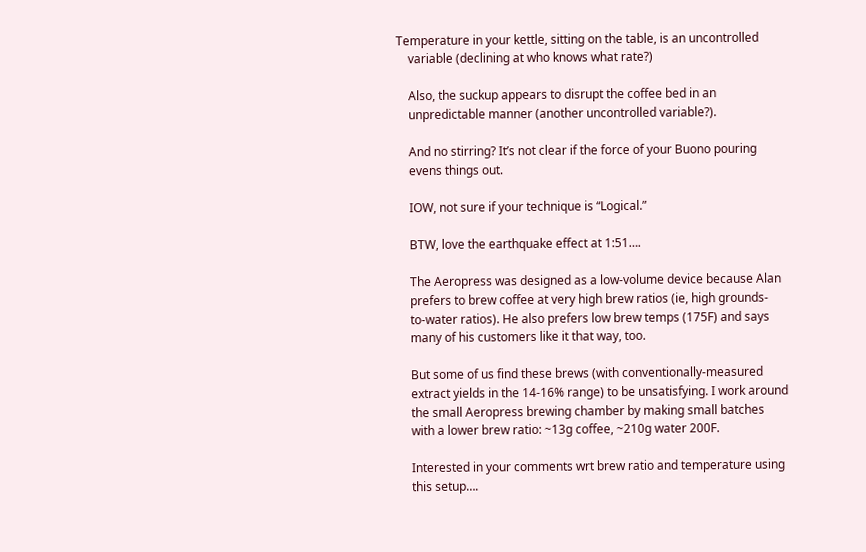Temperature in your kettle, sitting on the table, is an uncontrolled
    variable (declining at who knows what rate?)

    Also, the suckup appears to disrupt the coffee bed in an
    unpredictable manner (another uncontrolled variable?).

    And no stirring? It’s not clear if the force of your Buono pouring
    evens things out.

    IOW, not sure if your technique is “Logical.”

    BTW, love the earthquake effect at 1:51….

    The Aeropress was designed as a low-volume device because Alan
    prefers to brew coffee at very high brew ratios (ie, high grounds-
    to-water ratios). He also prefers low brew temps (175F) and says
    many of his customers like it that way, too.

    But some of us find these brews (with conventionally-measured
    extract yields in the 14-16% range) to be unsatisfying. I work around
    the small Aeropress brewing chamber by making small batches
    with a lower brew ratio: ~13g coffee, ~210g water 200F.

    Interested in your comments wrt brew ratio and temperature using
    this setup….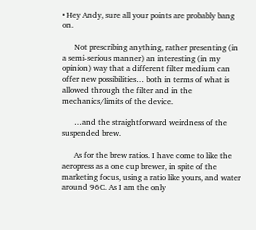• Hey Andy, sure all your points are probably bang on.

      Not prescribing anything, rather presenting (in a semi-serious manner) an interesting (in my opinion) way that a different filter medium can offer new possibilities… both in terms of what is allowed through the filter and in the mechanics/limits of the device.

      …and the straightforward weirdness of the suspended brew.

      As for the brew ratios. I have come to like the aeropress as a one cup brewer, in spite of the marketing focus, using a ratio like yours, and water around 96C. As I am the only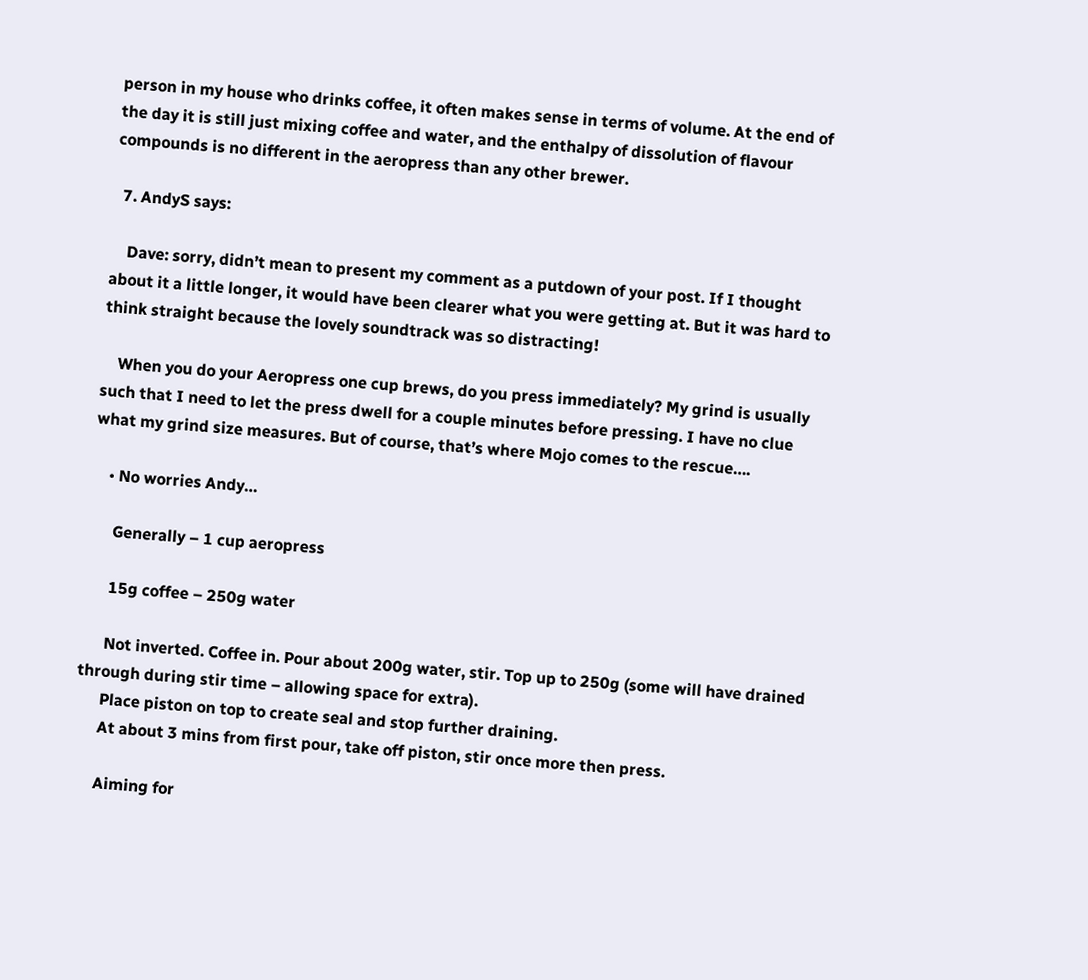person in my house who drinks coffee, it often makes sense in terms of volume. At the end of the day it is still just mixing coffee and water, and the enthalpy of dissolution of flavour compounds is no different in the aeropress than any other brewer.

  7. AndyS says:

    Dave: sorry, didn’t mean to present my comment as a putdown of your post. If I thought about it a little longer, it would have been clearer what you were getting at. But it was hard to think straight because the lovely soundtrack was so distracting!

    When you do your Aeropress one cup brews, do you press immediately? My grind is usually such that I need to let the press dwell for a couple minutes before pressing. I have no clue what my grind size measures. But of course, that’s where Mojo comes to the rescue….

    • No worries Andy…

      Generally – 1 cup aeropress

      15g coffee – 250g water

      Not inverted. Coffee in. Pour about 200g water, stir. Top up to 250g (some will have drained through during stir time – allowing space for extra).
      Place piston on top to create seal and stop further draining.
      At about 3 mins from first pour, take off piston, stir once more then press.

      Aiming for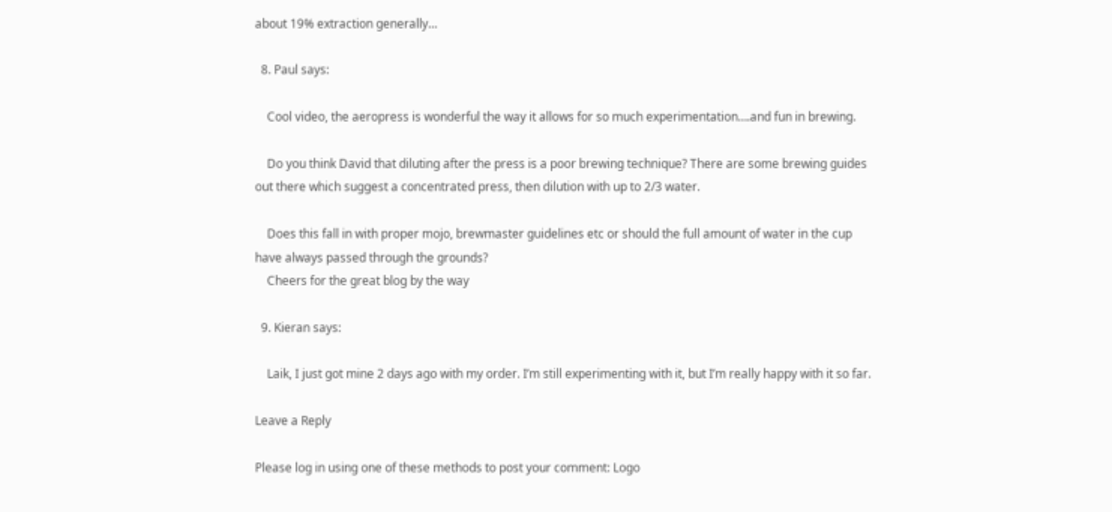about 19% extraction generally…

  8. Paul says:

    Cool video, the aeropress is wonderful the way it allows for so much experimentation….and fun in brewing.

    Do you think David that diluting after the press is a poor brewing technique? There are some brewing guides out there which suggest a concentrated press, then dilution with up to 2/3 water.

    Does this fall in with proper mojo, brewmaster guidelines etc or should the full amount of water in the cup have always passed through the grounds?
    Cheers for the great blog by the way

  9. Kieran says:

    Laik, I just got mine 2 days ago with my order. I’m still experimenting with it, but I’m really happy with it so far.

Leave a Reply

Please log in using one of these methods to post your comment: Logo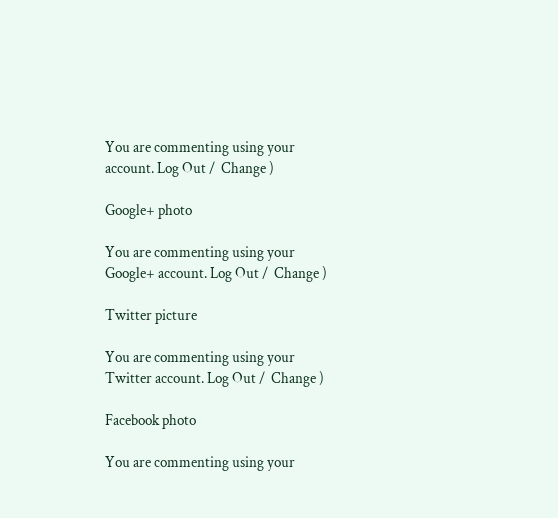You are commenting using your account. Log Out /  Change )

Google+ photo

You are commenting using your Google+ account. Log Out /  Change )

Twitter picture

You are commenting using your Twitter account. Log Out /  Change )

Facebook photo

You are commenting using your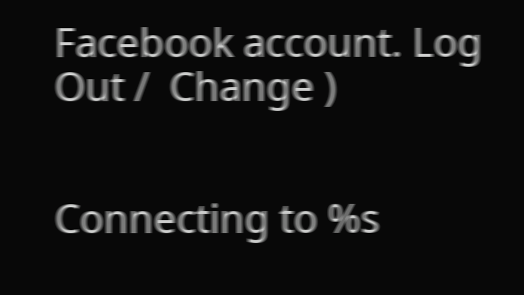Facebook account. Log Out /  Change )


Connecting to %s